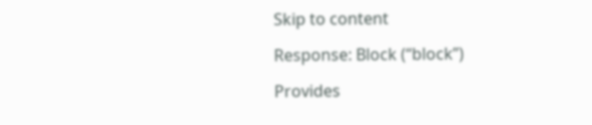Skip to content

Response: Block (“block”)

Provides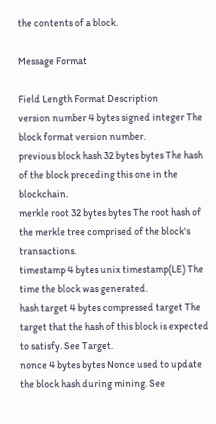the contents of a block.

Message Format

Field Length Format Description
version number 4 bytes signed integer The block format version number.
previous block hash 32 bytes bytes The hash of the block preceding this one in the blockchain.
merkle root 32 bytes bytes The root hash of the merkle tree comprised of the block's transactions.
timestamp 4 bytes unix timestamp(LE) The time the block was generated.
hash target 4 bytes compressed target The target that the hash of this block is expected to satisfy. See Target.
nonce 4 bytes bytes Nonce used to update the block hash during mining. See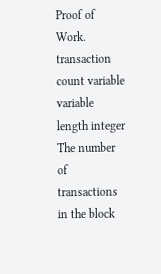Proof of Work.
transaction count variable variable length integer The number of transactions in the block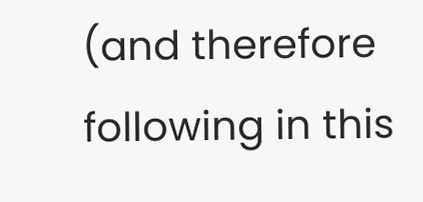(and therefore following in this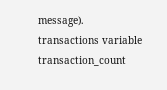message).
transactions variable transaction_count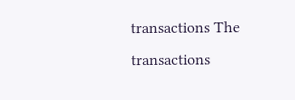transactions The transactions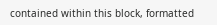contained within this block, formatted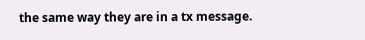the same way they are in a tx message.